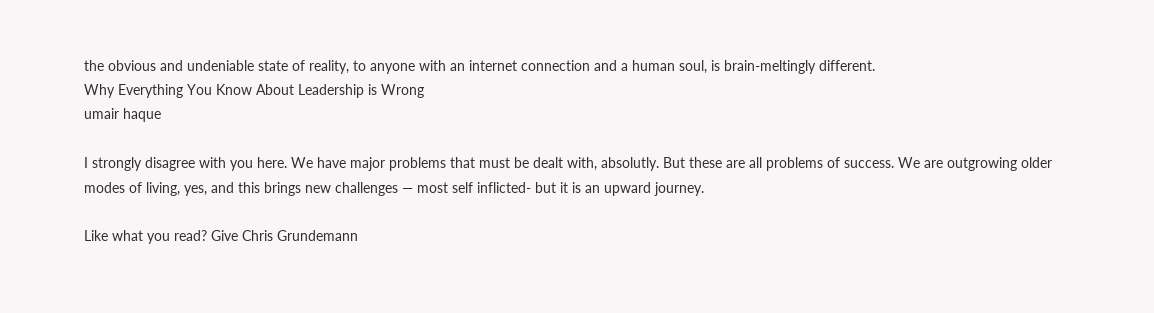the obvious and undeniable state of reality, to anyone with an internet connection and a human soul, is brain-meltingly different.
Why Everything You Know About Leadership is Wrong
umair haque

I strongly disagree with you here. We have major problems that must be dealt with, absolutly. But these are all problems of success. We are outgrowing older modes of living, yes, and this brings new challenges — most self inflicted- but it is an upward journey.

Like what you read? Give Chris Grundemann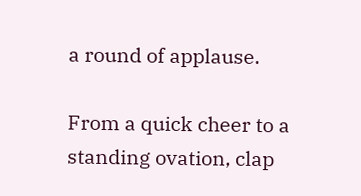a round of applause.

From a quick cheer to a standing ovation, clap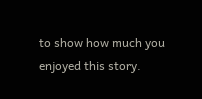to show how much you enjoyed this story.